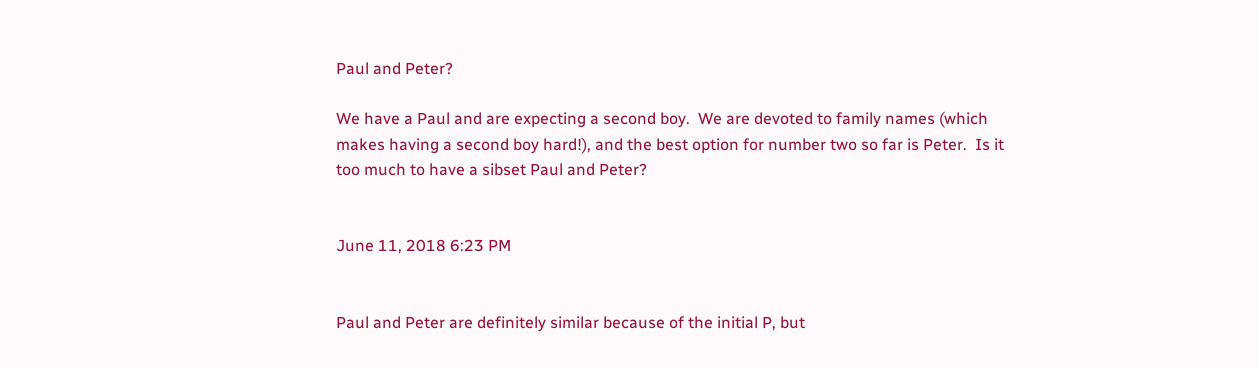Paul and Peter?

We have a Paul and are expecting a second boy.  We are devoted to family names (which makes having a second boy hard!), and the best option for number two so far is Peter.  Is it too much to have a sibset Paul and Peter?


June 11, 2018 6:23 PM


Paul and Peter are definitely similar because of the initial P, but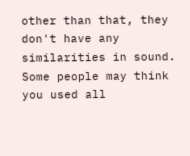other than that, they don't have any similarities in sound. Some people may think you used all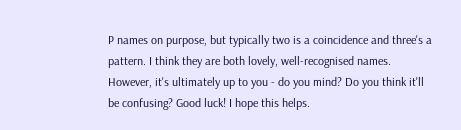P names on purpose, but typically two is a coincidence and three's a pattern. I think they are both lovely, well-recognised names. However, it's ultimately up to you - do you mind? Do you think it'll be confusing? Good luck! I hope this helps.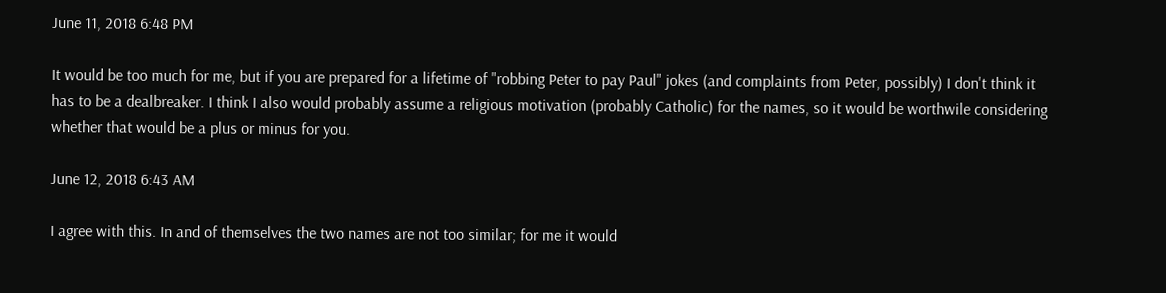June 11, 2018 6:48 PM

It would be too much for me, but if you are prepared for a lifetime of "robbing Peter to pay Paul" jokes (and complaints from Peter, possibly) I don't think it has to be a dealbreaker. I think I also would probably assume a religious motivation (probably Catholic) for the names, so it would be worthwile considering whether that would be a plus or minus for you.

June 12, 2018 6:43 AM

I agree with this. In and of themselves the two names are not too similar; for me it would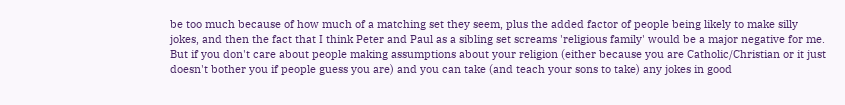be too much because of how much of a matching set they seem, plus the added factor of people being likely to make silly jokes, and then the fact that I think Peter and Paul as a sibling set screams 'religious family' would be a major negative for me. But if you don't care about people making assumptions about your religion (either because you are Catholic/Christian or it just doesn't bother you if people guess you are) and you can take (and teach your sons to take) any jokes in good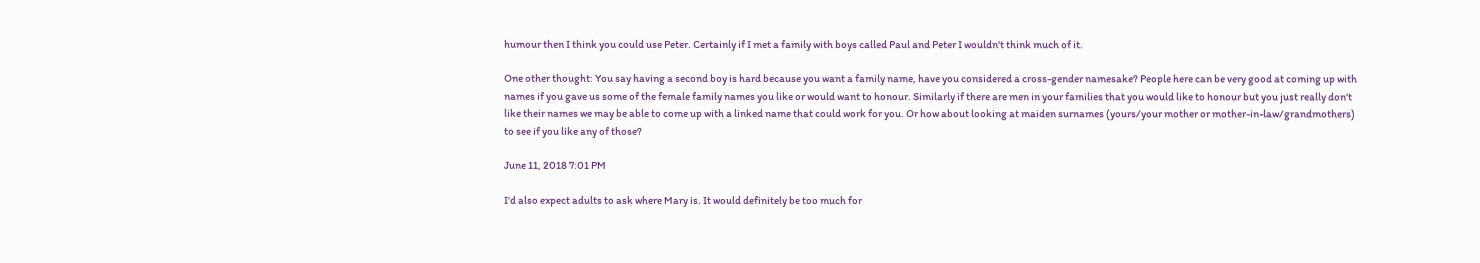humour then I think you could use Peter. Certainly if I met a family with boys called Paul and Peter I wouldn't think much of it.

One other thought: You say having a second boy is hard because you want a family name, have you considered a cross-gender namesake? People here can be very good at coming up with names if you gave us some of the female family names you like or would want to honour. Similarly if there are men in your families that you would like to honour but you just really don't like their names we may be able to come up with a linked name that could work for you. Or how about looking at maiden surnames (yours/your mother or mother-in-law/grandmothers) to see if you like any of those?

June 11, 2018 7:01 PM

I'd also expect adults to ask where Mary is. It would definitely be too much for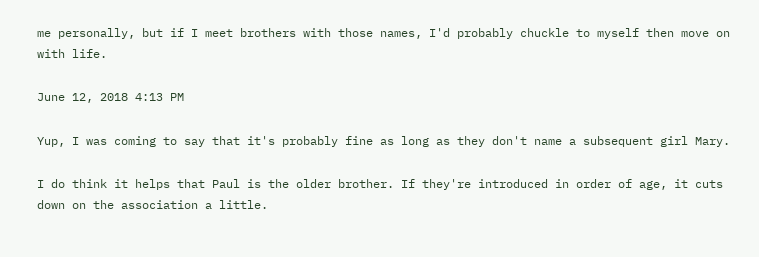me personally, but if I meet brothers with those names, I'd probably chuckle to myself then move on with life.

June 12, 2018 4:13 PM

Yup, I was coming to say that it's probably fine as long as they don't name a subsequent girl Mary.

I do think it helps that Paul is the older brother. If they're introduced in order of age, it cuts down on the association a little.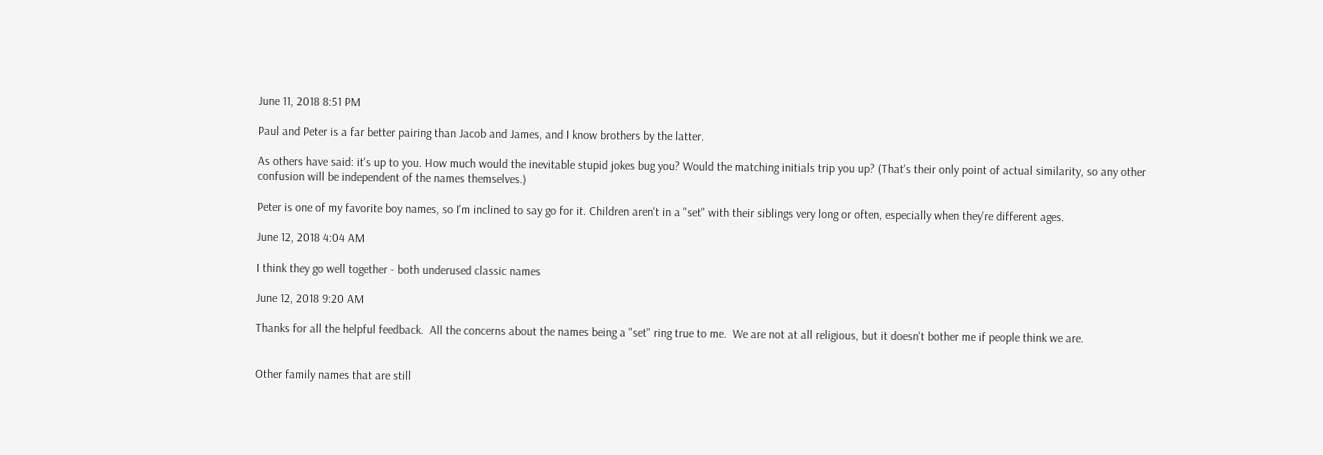June 11, 2018 8:51 PM

Paul and Peter is a far better pairing than Jacob and James, and I know brothers by the latter.

As others have said: it's up to you. How much would the inevitable stupid jokes bug you? Would the matching initials trip you up? (That's their only point of actual similarity, so any other confusion will be independent of the names themselves.)

Peter is one of my favorite boy names, so I'm inclined to say go for it. Children aren't in a "set" with their siblings very long or often, especially when they're different ages.

June 12, 2018 4:04 AM

I think they go well together - both underused classic names

June 12, 2018 9:20 AM

Thanks for all the helpful feedback.  All the concerns about the names being a "set" ring true to me.  We are not at all religious, but it doesn't bother me if people think we are.


Other family names that are still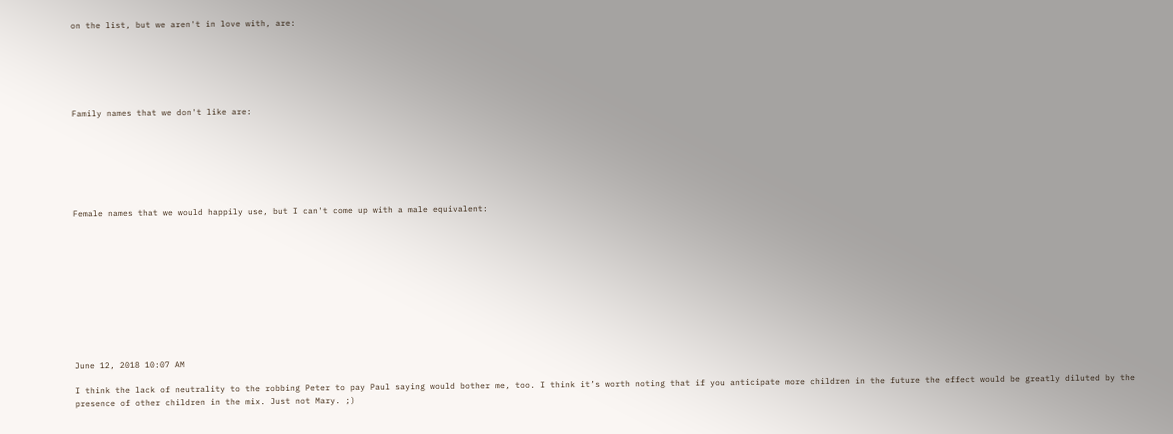on the list, but we aren't in love with, are:






Family names that we don't like are:







Female names that we would happily use, but I can't come up with a male equivalent:











June 12, 2018 10:07 AM

I think the lack of neutrality to the robbing Peter to pay Paul saying would bother me, too. I think it’s worth noting that if you anticipate more children in the future the effect would be greatly diluted by the presence of other children in the mix. Just not Mary. ;)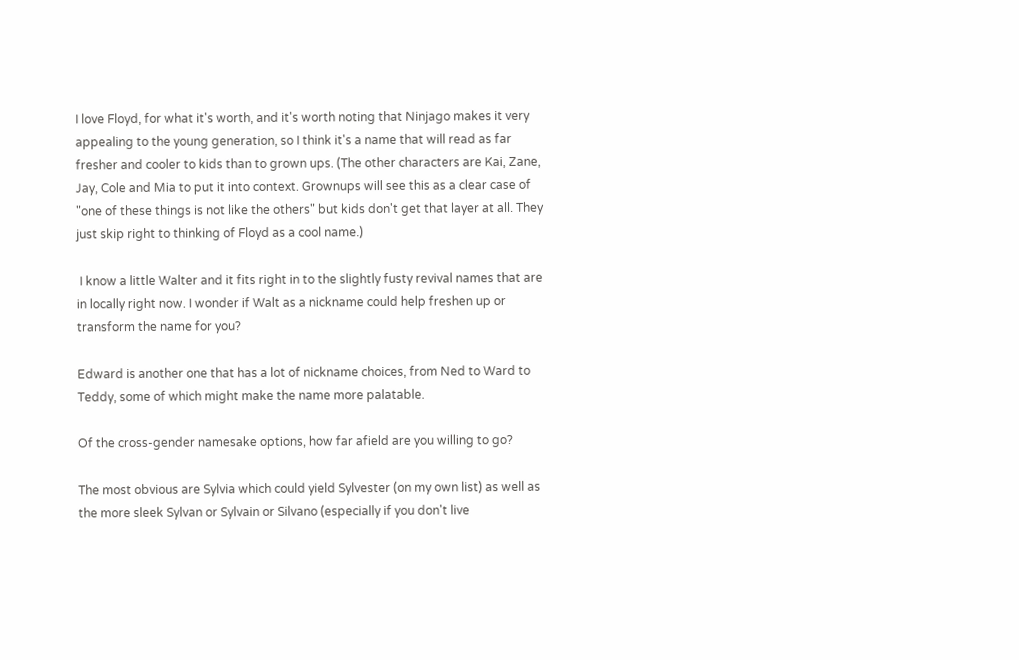I love Floyd, for what it's worth, and it's worth noting that Ninjago makes it very appealing to the young generation, so I think it's a name that will read as far fresher and cooler to kids than to grown ups. (The other characters are Kai, Zane, Jay, Cole and Mia to put it into context. Grownups will see this as a clear case of "one of these things is not like the others" but kids don't get that layer at all. They just skip right to thinking of Floyd as a cool name.)

 I know a little Walter and it fits right in to the slightly fusty revival names that are in locally right now. I wonder if Walt as a nickname could help freshen up or transform the name for you?

Edward is another one that has a lot of nickname choices, from Ned to Ward to Teddy, some of which might make the name more palatable.

Of the cross-gender namesake options, how far afield are you willing to go?

The most obvious are Sylvia which could yield Sylvester (on my own list) as well as the more sleek Sylvan or Sylvain or Silvano (especially if you don't live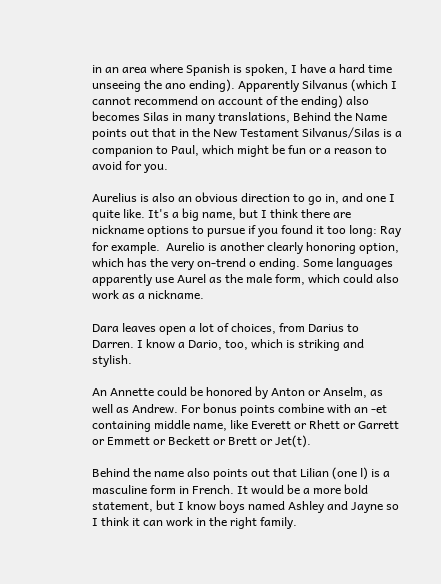in an area where Spanish is spoken, I have a hard time unseeing the ano ending). Apparently Silvanus (which I cannot recommend on account of the ending) also becomes Silas in many translations, Behind the Name points out that in the New Testament Silvanus/Silas is a companion to Paul, which might be fun or a reason to avoid for you.

Aurelius is also an obvious direction to go in, and one I quite like. It's a big name, but I think there are nickname options to pursue if you found it too long: Ray for example.  Aurelio is another clearly honoring option, which has the very on-trend o ending. Some languages apparently use Aurel as the male form, which could also work as a nickname.

Dara leaves open a lot of choices, from Darius to Darren. I know a Dario, too, which is striking and stylish.

An Annette could be honored by Anton or Anselm, as well as Andrew. For bonus points combine with an -et containing middle name, like Everett or Rhett or Garrett or Emmett or Beckett or Brett or Jet(t).

Behind the name also points out that Lilian (one l) is a masculine form in French. It would be a more bold statement, but I know boys named Ashley and Jayne so I think it can work in the right family.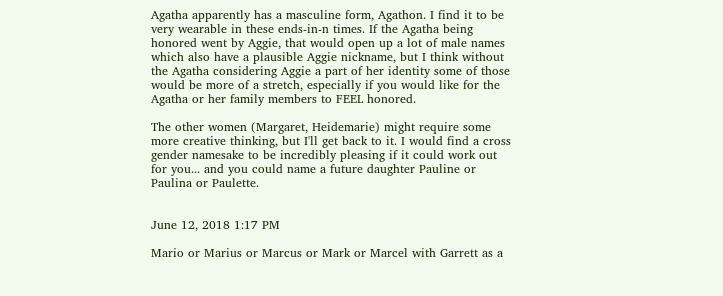Agatha apparently has a masculine form, Agathon. I find it to be very wearable in these ends-in-n times. If the Agatha being honored went by Aggie, that would open up a lot of male names which also have a plausible Aggie nickname, but I think without the Agatha considering Aggie a part of her identity some of those would be more of a stretch, especially if you would like for the Agatha or her family members to FEEL honored.

The other women (Margaret, Heidemarie) might require some more creative thinking, but I'll get back to it. I would find a cross gender namesake to be incredibly pleasing if it could work out for you... and you could name a future daughter Pauline or Paulina or Paulette.


June 12, 2018 1:17 PM

Mario or Marius or Marcus or Mark or Marcel with Garrett as a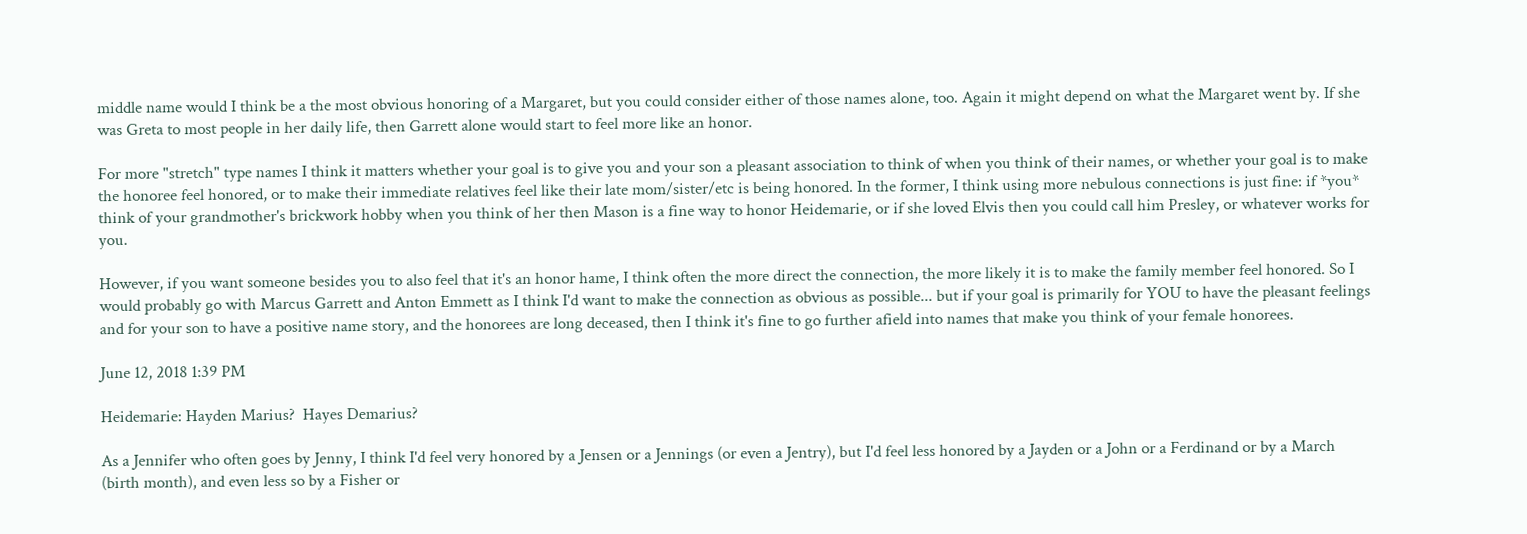middle name would I think be a the most obvious honoring of a Margaret, but you could consider either of those names alone, too. Again it might depend on what the Margaret went by. If she was Greta to most people in her daily life, then Garrett alone would start to feel more like an honor.

For more "stretch" type names I think it matters whether your goal is to give you and your son a pleasant association to think of when you think of their names, or whether your goal is to make the honoree feel honored, or to make their immediate relatives feel like their late mom/sister/etc is being honored. In the former, I think using more nebulous connections is just fine: if *you* think of your grandmother's brickwork hobby when you think of her then Mason is a fine way to honor Heidemarie, or if she loved Elvis then you could call him Presley, or whatever works for you.

However, if you want someone besides you to also feel that it's an honor hame, I think often the more direct the connection, the more likely it is to make the family member feel honored. So I would probably go with Marcus Garrett and Anton Emmett as I think I'd want to make the connection as obvious as possible... but if your goal is primarily for YOU to have the pleasant feelings and for your son to have a positive name story, and the honorees are long deceased, then I think it's fine to go further afield into names that make you think of your female honorees.

June 12, 2018 1:39 PM

Heidemarie: Hayden Marius?  Hayes Demarius?

As a Jennifer who often goes by Jenny, I think I'd feel very honored by a Jensen or a Jennings (or even a Jentry), but I'd feel less honored by a Jayden or a John or a Ferdinand or by a March (birth month), and even less so by a Fisher or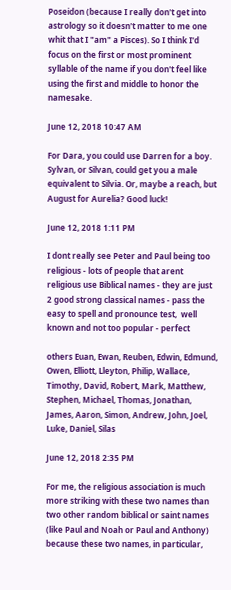Poseidon (because I really don't get into astrology so it doesn't matter to me one whit that I "am" a Pisces). So I think I'd focus on the first or most prominent syllable of the name if you don't feel like using the first and middle to honor the namesake.

June 12, 2018 10:47 AM

For Dara, you could use Darren for a boy. Sylvan, or Silvan, could get you a male equivalent to Silvia. Or, maybe a reach, but August for Aurelia? Good luck!

June 12, 2018 1:11 PM

I dont really see Peter and Paul being too religious - lots of people that arent religious use Biblical names - they are just 2 good strong classical names - pass the easy to spell and pronounce test,  well known and not too popular - perfect

others Euan, Ewan, Reuben, Edwin, Edmund, Owen, Elliott, Lleyton, Philip, Wallace, Timothy, David, Robert, Mark, Matthew, Stephen, Michael, Thomas, Jonathan, James, Aaron, Simon, Andrew, John, Joel, Luke, Daniel, Silas

June 12, 2018 2:35 PM

For me, the religious association is much more striking with these two names than two other random biblical or saint names (like Paul and Noah or Paul and Anthony) because these two names, in particular,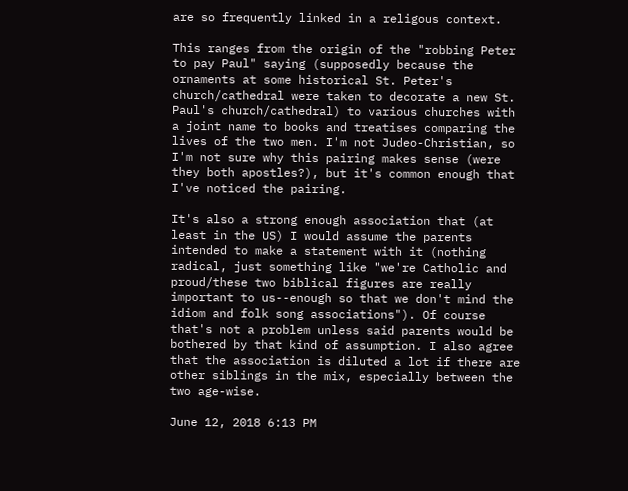are so frequently linked in a religous context.

This ranges from the origin of the "robbing Peter to pay Paul" saying (supposedly because the ornaments at some historical St. Peter's church/cathedral were taken to decorate a new St. Paul's church/cathedral) to various churches with a joint name to books and treatises comparing the lives of the two men. I'm not Judeo-Christian, so I'm not sure why this pairing makes sense (were they both apostles?), but it's common enough that I've noticed the pairing.

It's also a strong enough association that (at least in the US) I would assume the parents intended to make a statement with it (nothing radical, just something like "we're Catholic and proud/these two biblical figures are really important to us--enough so that we don't mind the idiom and folk song associations"). Of course that's not a problem unless said parents would be bothered by that kind of assumption. I also agree that the association is diluted a lot if there are other siblings in the mix, especially between the two age-wise.

June 12, 2018 6:13 PM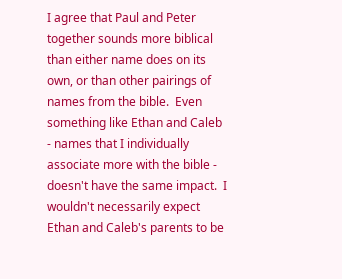I agree that Paul and Peter together sounds more biblical than either name does on its own, or than other pairings of names from the bible.  Even something like Ethan and Caleb - names that I individually associate more with the bible - doesn't have the same impact.  I wouldn't necessarily expect Ethan and Caleb's parents to be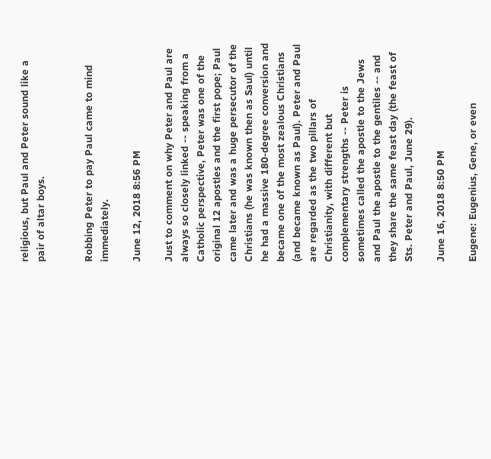religious, but Paul and Peter sound like a pair of altar boys.


Robbing Peter to pay Paul came to mind immediately.

June 12, 2018 8:56 PM

Just to comment on why Peter and Paul are always so closely linked -- speaking from a Catholic perspective, Peter was one of the original 12 apostles and the first pope; Paul came later and was a huge persecutor of the Christians (he was known then as Saul) until he had a massive 180-degree conversion and became one of the most zealous Christians (and became known as Paul). Peter and Paul are regarded as the two pillars of Christianity, with different but complementary strengths -- Peter is sometimes called the apostle to the Jews and Paul the apostle to the gentiles -- and they share the same feast day (the feast of Sts. Peter and Paul, June 29).

June 16, 2018 8:50 PM

Eugene: Eugenius, Gene, or even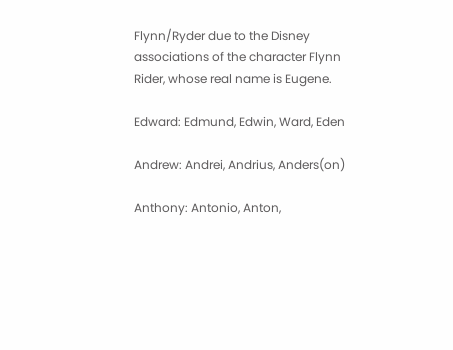Flynn/Ryder due to the Disney associations of the character Flynn Rider, whose real name is Eugene.

Edward: Edmund, Edwin, Ward, Eden

Andrew: Andrei, Andrius, Anders(on)

Anthony: Antonio, Anton,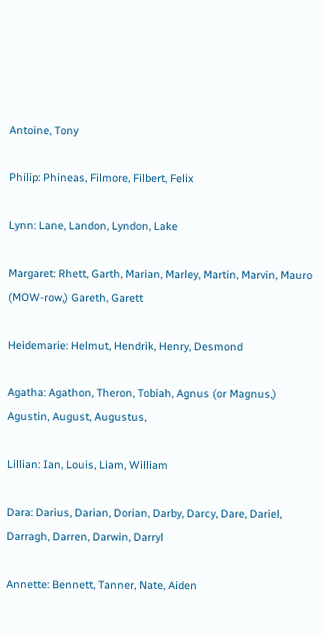Antoine, Tony

Philip: Phineas, Filmore, Filbert, Felix

Lynn: Lane, Landon, Lyndon, Lake

Margaret: Rhett, Garth, Marian, Marley, Martin, Marvin, Mauro (MOW-row,) Gareth, Garett

Heidemarie: Helmut, Hendrik, Henry, Desmond

Agatha: Agathon, Theron, Tobiah, Agnus (or Magnus,) Agustin, August, Augustus,

Lillian: Ian, Louis, Liam, William

Dara: Darius, Darian, Dorian, Darby, Darcy, Dare, Dariel, Darragh, Darren, Darwin, Darryl

Annette: Bennett, Tanner, Nate, Aiden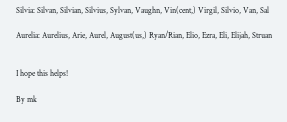Silvia: Silvan, Silvian, Silvius, Sylvan, Vaughn, Vin(cent,) Virgil, Silvio, Van, Sal

Aurelia: Aurelius, Arie, Aurel, August(us,) Ryan/Rian, Elio, Ezra, Eli, Elijah, Struan


I hope this helps!

By mk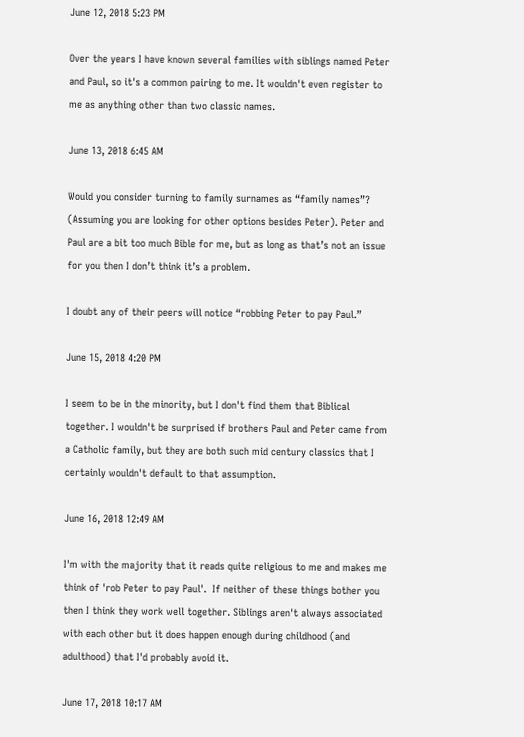June 12, 2018 5:23 PM

Over the years I have known several families with siblings named Peter and Paul, so it's a common pairing to me. It wouldn't even register to me as anything other than two classic names.

June 13, 2018 6:45 AM

Would you consider turning to family surnames as “family names”? (Assuming you are looking for other options besides Peter). Peter and Paul are a bit too much Bible for me, but as long as that’s not an issue for you then I don’t think it’s a problem.

I doubt any of their peers will notice “robbing Peter to pay Paul.”

June 15, 2018 4:20 PM

I seem to be in the minority, but I don't find them that Biblical together. I wouldn't be surprised if brothers Paul and Peter came from a Catholic family, but they are both such mid century classics that I certainly wouldn't default to that assumption.

June 16, 2018 12:49 AM

I'm with the majority that it reads quite religious to me and makes me think of 'rob Peter to pay Paul'.  If neither of these things bother you then I think they work well together. Siblings aren't always associated with each other but it does happen enough during childhood (and adulthood) that I'd probably avoid it.

June 17, 2018 10:17 AM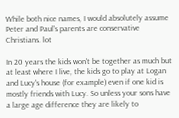While both nice names, I would absolutely assume Peter and Paul's parents are conservative Christians. lot

In 20 years the kids won't be together as much but at least where I live, the kids go to play at Logan and Lucy's house (for example) even if one kid is mostly friends with Lucy. So unless your sons have a large age difference they are likely to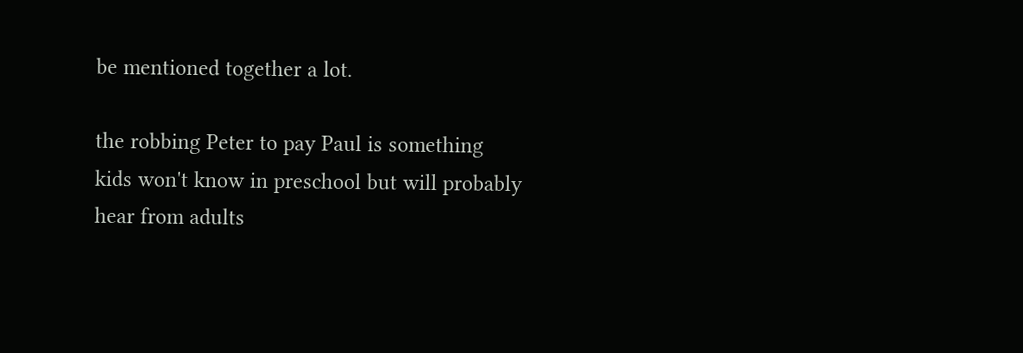be mentioned together a lot.

the robbing Peter to pay Paul is something kids won't know in preschool but will probably hear from adults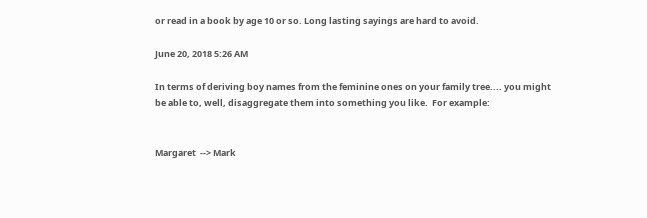or read in a book by age 10 or so. Long lasting sayings are hard to avoid.

June 20, 2018 5:26 AM

In terms of deriving boy names from the feminine ones on your family tree.... you might be able to, well, disaggregate them into something you like.  For example:


Margaret  --> Mark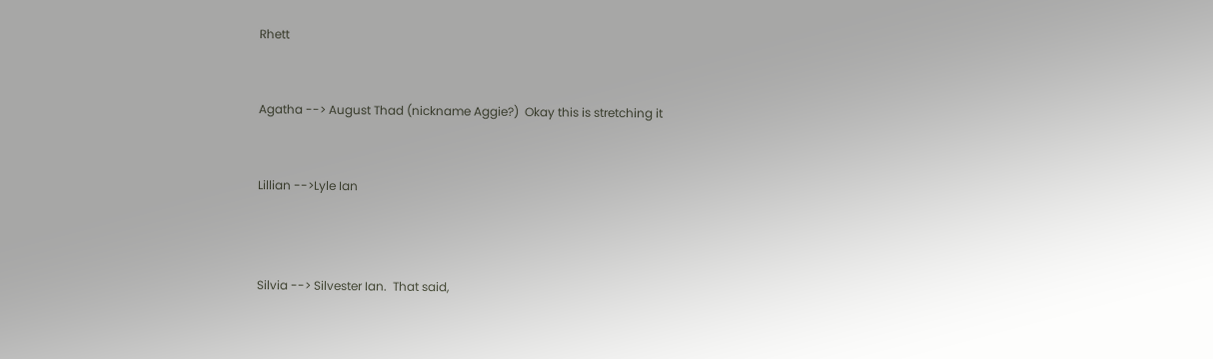Rhett


Agatha --> August Thad (nickname Aggie?)  Okay this is stretching it


Lillian -->Lyle Ian



Silvia --> Silvester Ian.  That said,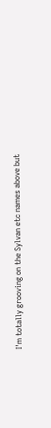I'm totally grooving on the Sylvan etc names above but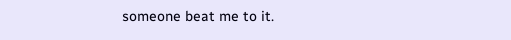someone beat me to it.